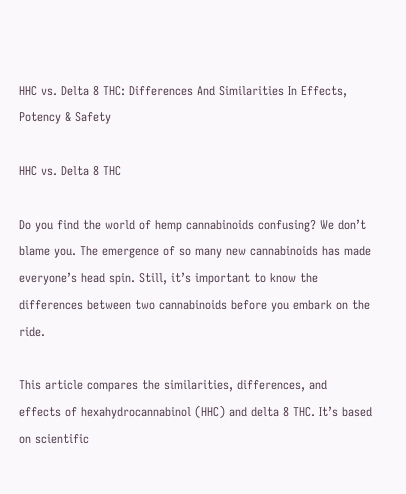HHC vs. Delta 8 THC: Differences And Similarities In Effects, Potency & Safety

HHC vs. Delta 8 THC

Do you find the world of hemp cannabinoids confusing? We don’t blame you. The emergence of so many new cannabinoids has made everyone’s head spin. Still, it’s important to know the differences between two cannabinoids before you embark on the ride.

This article compares the similarities, differences, and effects of hexahydrocannabinol (HHC) and delta 8 THC. It’s based on scientific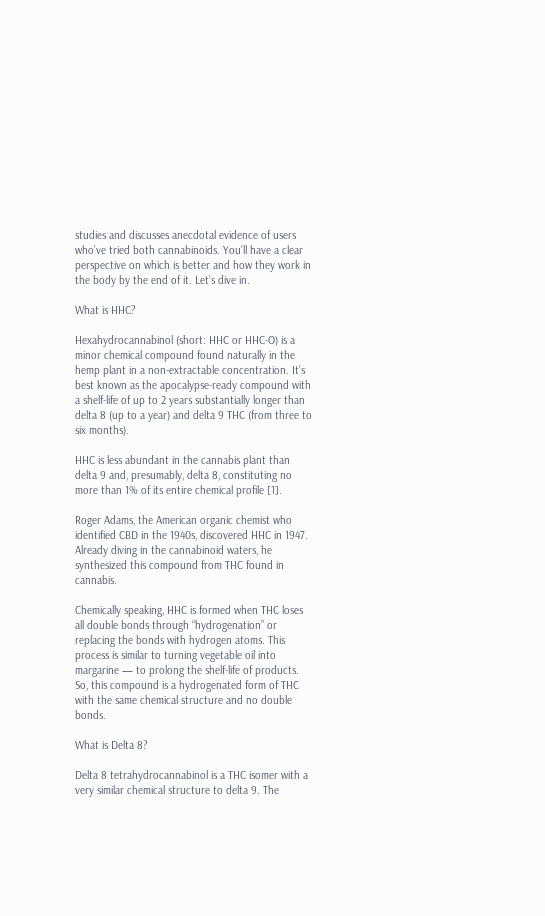studies and discusses anecdotal evidence of users who’ve tried both cannabinoids. You’ll have a clear perspective on which is better and how they work in the body by the end of it. Let’s dive in.

What is HHC?

Hexahydrocannabinol (short: HHC or HHC-O) is a minor chemical compound found naturally in the hemp plant in a non-extractable concentration. It’s best known as the apocalypse-ready compound with a shelf-life of up to 2 years substantially longer than delta 8 (up to a year) and delta 9 THC (from three to six months).

HHC is less abundant in the cannabis plant than delta 9 and, presumably, delta 8, constituting no more than 1% of its entire chemical profile [1].

Roger Adams, the American organic chemist who identified CBD in the 1940s, discovered HHC in 1947. Already diving in the cannabinoid waters, he synthesized this compound from THC found in cannabis.

Chemically speaking, HHC is formed when THC loses all double bonds through “hydrogenation” or replacing the bonds with hydrogen atoms. This process is similar to turning vegetable oil into margarine — to prolong the shelf-life of products. So, this compound is a hydrogenated form of THC with the same chemical structure and no double bonds.

What is Delta 8?

Delta 8 tetrahydrocannabinol is a THC isomer with a very similar chemical structure to delta 9. The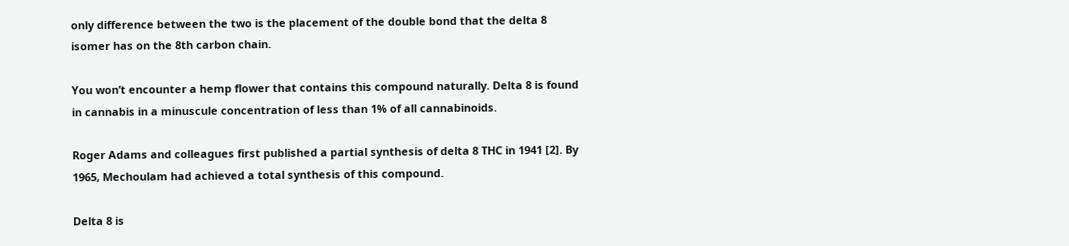only difference between the two is the placement of the double bond that the delta 8 isomer has on the 8th carbon chain.

You won’t encounter a hemp flower that contains this compound naturally. Delta 8 is found in cannabis in a minuscule concentration of less than 1% of all cannabinoids.

Roger Adams and colleagues first published a partial synthesis of delta 8 THC in 1941 [2]. By 1965, Mechoulam had achieved a total synthesis of this compound.

Delta 8 is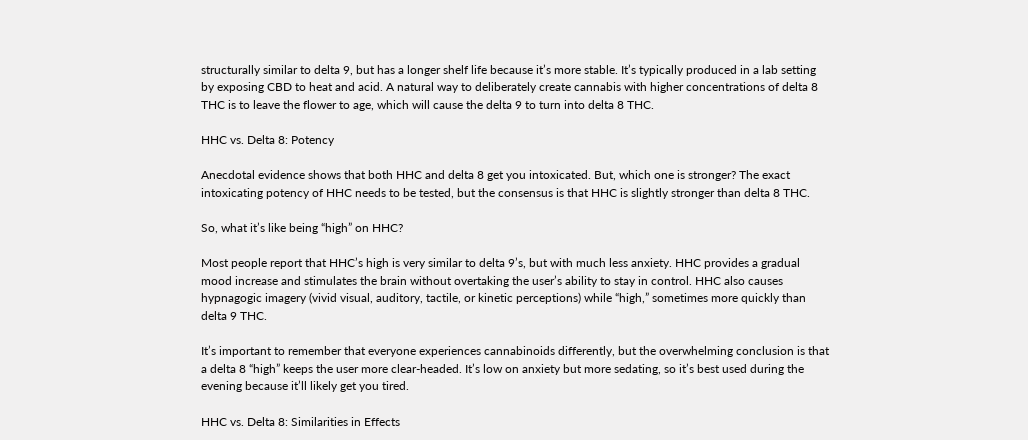structurally similar to delta 9, but has a longer shelf life because it’s more stable. It’s typically produced in a lab setting by exposing CBD to heat and acid. A natural way to deliberately create cannabis with higher concentrations of delta 8 THC is to leave the flower to age, which will cause the delta 9 to turn into delta 8 THC.

HHC vs. Delta 8: Potency

Anecdotal evidence shows that both HHC and delta 8 get you intoxicated. But, which one is stronger? The exact intoxicating potency of HHC needs to be tested, but the consensus is that HHC is slightly stronger than delta 8 THC.

So, what it’s like being “high” on HHC?

Most people report that HHC’s high is very similar to delta 9’s, but with much less anxiety. HHC provides a gradual mood increase and stimulates the brain without overtaking the user’s ability to stay in control. HHC also causes hypnagogic imagery (vivid visual, auditory, tactile, or kinetic perceptions) while “high,” sometimes more quickly than delta 9 THC.

It’s important to remember that everyone experiences cannabinoids differently, but the overwhelming conclusion is that a delta 8 “high” keeps the user more clear-headed. It’s low on anxiety but more sedating, so it’s best used during the evening because it’ll likely get you tired.

HHC vs. Delta 8: Similarities in Effects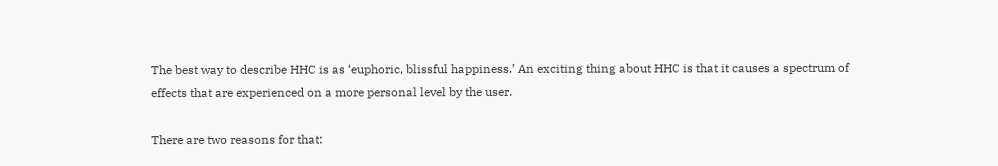The best way to describe HHC is as ‘euphoric, blissful happiness.’ An exciting thing about HHC is that it causes a spectrum of effects that are experienced on a more personal level by the user.

There are two reasons for that: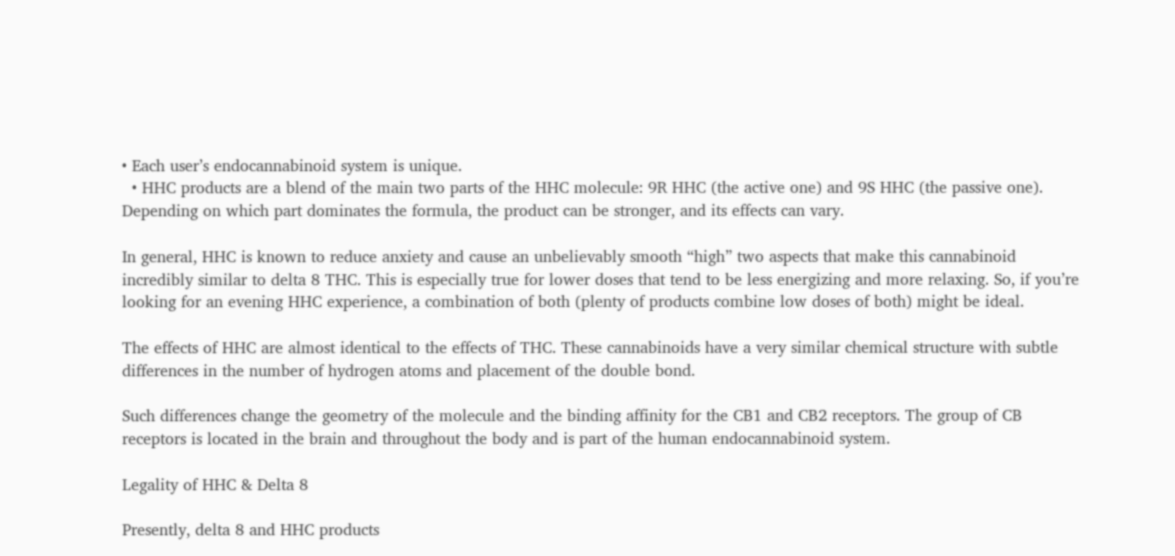• Each user’s endocannabinoid system is unique.
  • HHC products are a blend of the main two parts of the HHC molecule: 9R HHC (the active one) and 9S HHC (the passive one). Depending on which part dominates the formula, the product can be stronger, and its effects can vary.

In general, HHC is known to reduce anxiety and cause an unbelievably smooth “high” two aspects that make this cannabinoid incredibly similar to delta 8 THC. This is especially true for lower doses that tend to be less energizing and more relaxing. So, if you’re looking for an evening HHC experience, a combination of both (plenty of products combine low doses of both) might be ideal.

The effects of HHC are almost identical to the effects of THC. These cannabinoids have a very similar chemical structure with subtle differences in the number of hydrogen atoms and placement of the double bond.

Such differences change the geometry of the molecule and the binding affinity for the CB1 and CB2 receptors. The group of CB receptors is located in the brain and throughout the body and is part of the human endocannabinoid system.

Legality of HHC & Delta 8

Presently, delta 8 and HHC products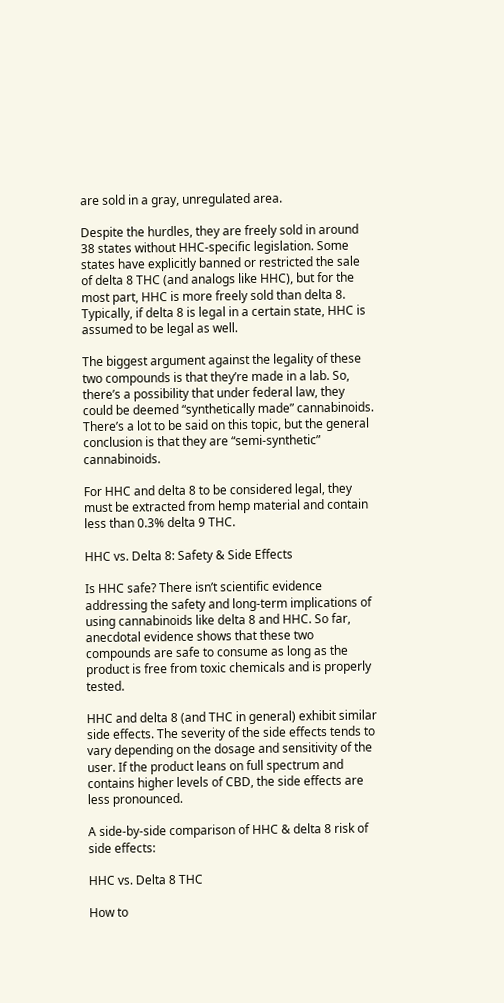are sold in a gray, unregulated area.

Despite the hurdles, they are freely sold in around 38 states without HHC-specific legislation. Some states have explicitly banned or restricted the sale of delta 8 THC (and analogs like HHC), but for the most part, HHC is more freely sold than delta 8. Typically, if delta 8 is legal in a certain state, HHC is assumed to be legal as well.

The biggest argument against the legality of these two compounds is that they’re made in a lab. So, there’s a possibility that under federal law, they could be deemed “synthetically made” cannabinoids. There’s a lot to be said on this topic, but the general conclusion is that they are “semi-synthetic” cannabinoids.

For HHC and delta 8 to be considered legal, they must be extracted from hemp material and contain less than 0.3% delta 9 THC.

HHC vs. Delta 8: Safety & Side Effects

Is HHC safe? There isn’t scientific evidence addressing the safety and long-term implications of using cannabinoids like delta 8 and HHC. So far, anecdotal evidence shows that these two compounds are safe to consume as long as the product is free from toxic chemicals and is properly tested.

HHC and delta 8 (and THC in general) exhibit similar side effects. The severity of the side effects tends to vary depending on the dosage and sensitivity of the user. If the product leans on full spectrum and contains higher levels of CBD, the side effects are less pronounced.

A side-by-side comparison of HHC & delta 8 risk of side effects:

HHC vs. Delta 8 THC

How to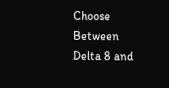Choose Between Delta 8 and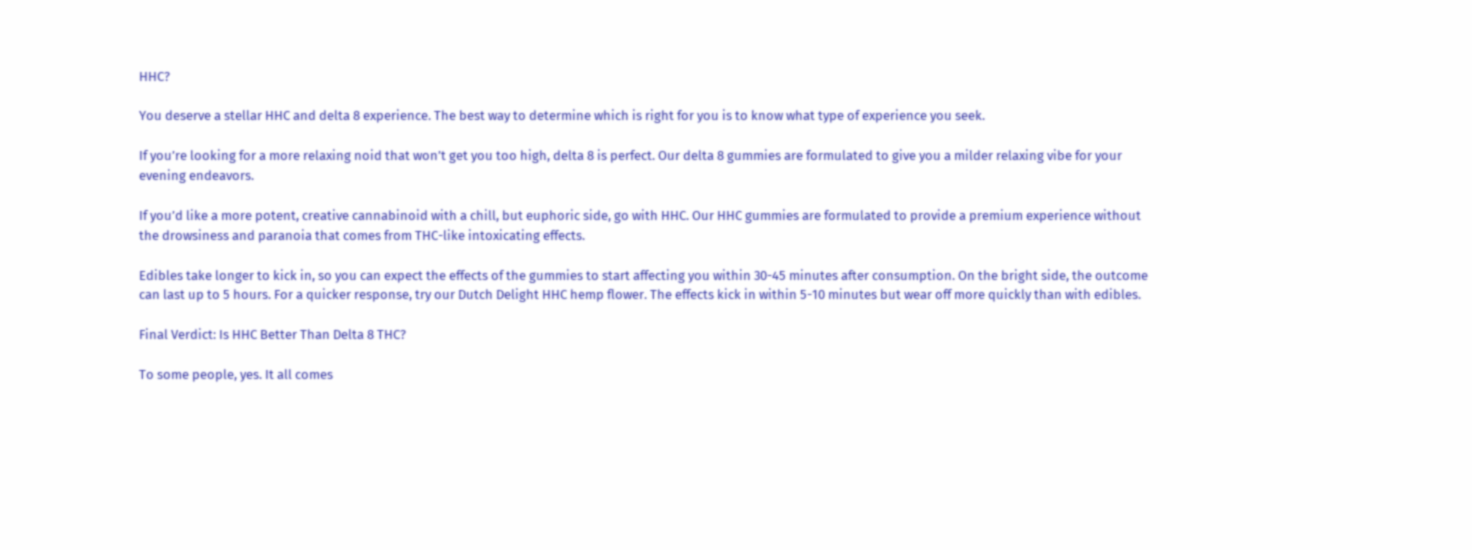HHC?

You deserve a stellar HHC and delta 8 experience. The best way to determine which is right for you is to know what type of experience you seek.

If you’re looking for a more relaxing noid that won’t get you too high, delta 8 is perfect. Our delta 8 gummies are formulated to give you a milder relaxing vibe for your evening endeavors.

If you’d like a more potent, creative cannabinoid with a chill, but euphoric side, go with HHC. Our HHC gummies are formulated to provide a premium experience without the drowsiness and paranoia that comes from THC-like intoxicating effects.

Edibles take longer to kick in, so you can expect the effects of the gummies to start affecting you within 30-45 minutes after consumption. On the bright side, the outcome can last up to 5 hours. For a quicker response, try our Dutch Delight HHC hemp flower. The effects kick in within 5-10 minutes but wear off more quickly than with edibles.

Final Verdict: Is HHC Better Than Delta 8 THC?

To some people, yes. It all comes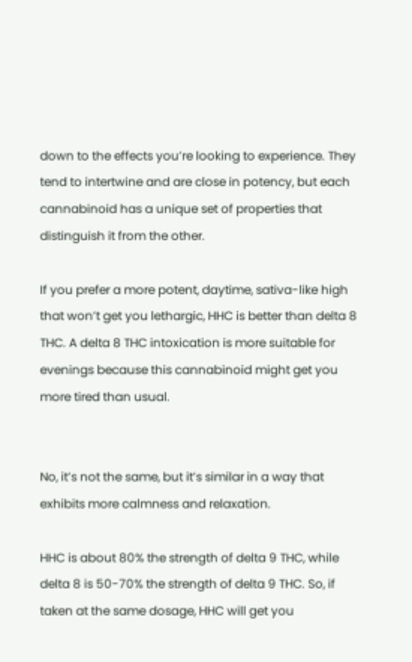down to the effects you’re looking to experience. They tend to intertwine and are close in potency, but each cannabinoid has a unique set of properties that distinguish it from the other.

If you prefer a more potent, daytime, sativa-like high that won’t get you lethargic, HHC is better than delta 8 THC. A delta 8 THC intoxication is more suitable for evenings because this cannabinoid might get you more tired than usual.


No, it’s not the same, but it’s similar in a way that exhibits more calmness and relaxation.

HHC is about 80% the strength of delta 9 THC, while delta 8 is 50-70% the strength of delta 9 THC. So, if taken at the same dosage, HHC will get you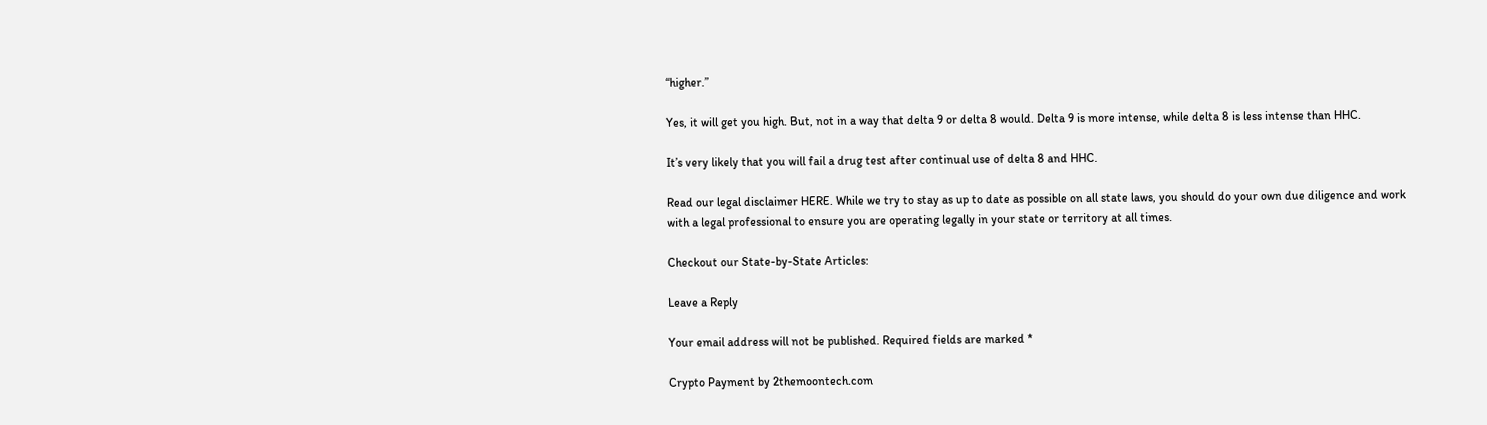“higher.”

Yes, it will get you high. But, not in a way that delta 9 or delta 8 would. Delta 9 is more intense, while delta 8 is less intense than HHC.

It’s very likely that you will fail a drug test after continual use of delta 8 and HHC.

Read our legal disclaimer HERE. While we try to stay as up to date as possible on all state laws, you should do your own due diligence and work with a legal professional to ensure you are operating legally in your state or territory at all times.

Checkout our State-by-State Articles:

Leave a Reply

Your email address will not be published. Required fields are marked *

Crypto Payment by 2themoontech.com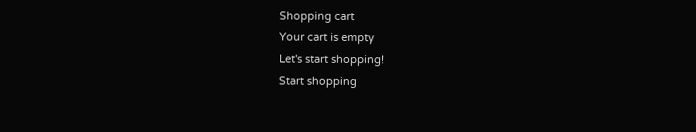Shopping cart
Your cart is empty
Let's start shopping!
Start shopping